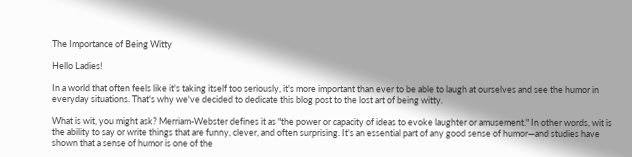The Importance of Being Witty

Hello Ladies!

In a world that often feels like it's taking itself too seriously, it's more important than ever to be able to laugh at ourselves and see the humor in everyday situations. That's why we've decided to dedicate this blog post to the lost art of being witty.

What is wit, you might ask? Merriam-Webster defines it as "the power or capacity of ideas to evoke laughter or amusement." In other words, wit is the ability to say or write things that are funny, clever, and often surprising. It's an essential part of any good sense of humor—and studies have shown that a sense of humor is one of the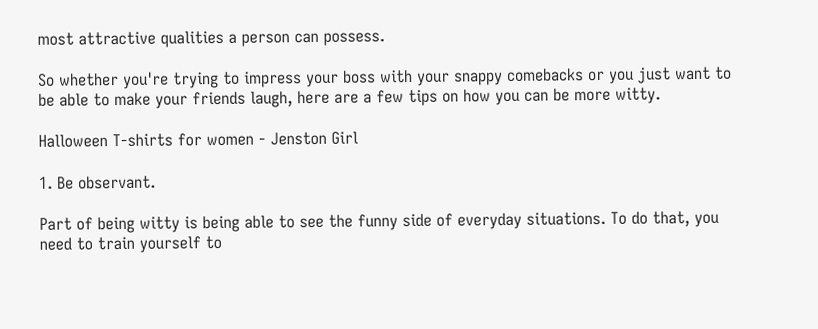most attractive qualities a person can possess.

So whether you're trying to impress your boss with your snappy comebacks or you just want to be able to make your friends laugh, here are a few tips on how you can be more witty.

Halloween T-shirts for women - Jenston Girl

1. Be observant.

Part of being witty is being able to see the funny side of everyday situations. To do that, you need to train yourself to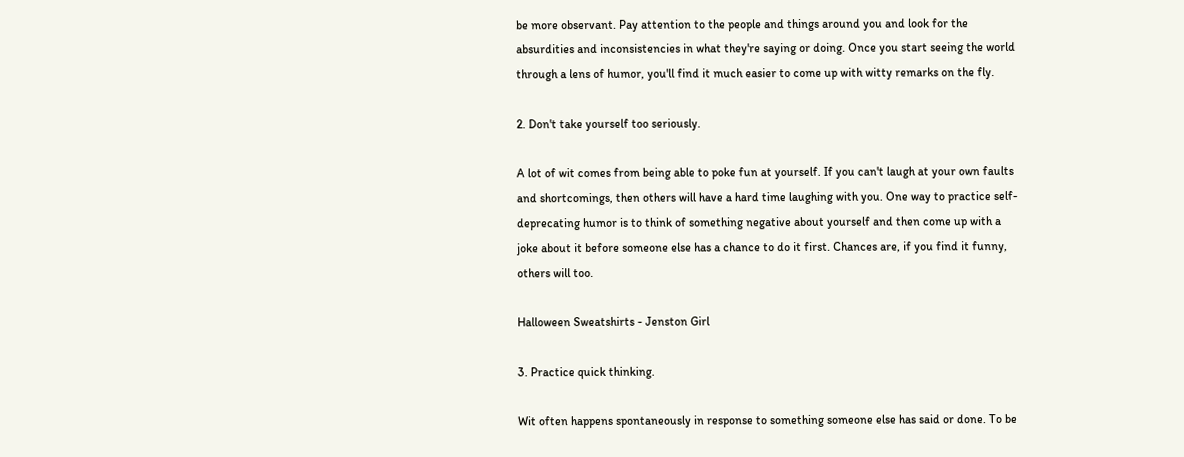be more observant. Pay attention to the people and things around you and look for the absurdities and inconsistencies in what they're saying or doing. Once you start seeing the world through a lens of humor, you'll find it much easier to come up with witty remarks on the fly.

2. Don't take yourself too seriously.

A lot of wit comes from being able to poke fun at yourself. If you can't laugh at your own faults and shortcomings, then others will have a hard time laughing with you. One way to practice self-deprecating humor is to think of something negative about yourself and then come up with a joke about it before someone else has a chance to do it first. Chances are, if you find it funny, others will too.

Halloween Sweatshirts - Jenston Girl

3. Practice quick thinking.

Wit often happens spontaneously in response to something someone else has said or done. To be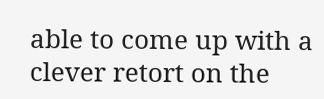able to come up with a clever retort on the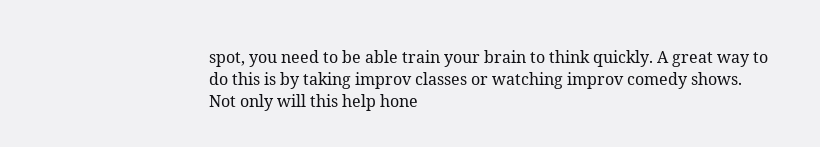spot, you need to be able train your brain to think quickly. A great way to do this is by taking improv classes or watching improv comedy shows. Not only will this help hone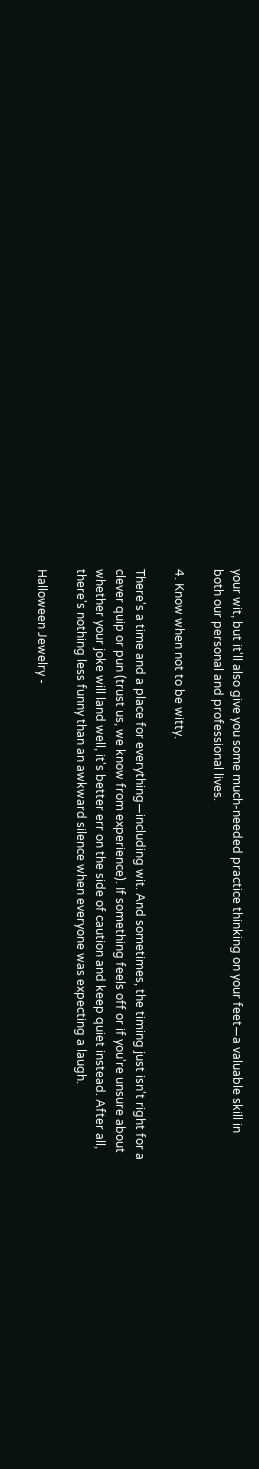your wit, but it'll also give you some much-needed practice thinking on your feet—a valuable skill in both our personal and professional lives.

4. Know when not to be witty.

There's a time and a place for everything—including wit. And sometimes, the timing just isn't right for a clever quip or pun (trust us, we know from experience). If something feels off or if you're unsure about whether your joke will land well, it's better err on the side of caution and keep quiet instead. After all, there's nothing less funny than an awkward silence when everyone was expecting a laugh.

Halloween Jewelry -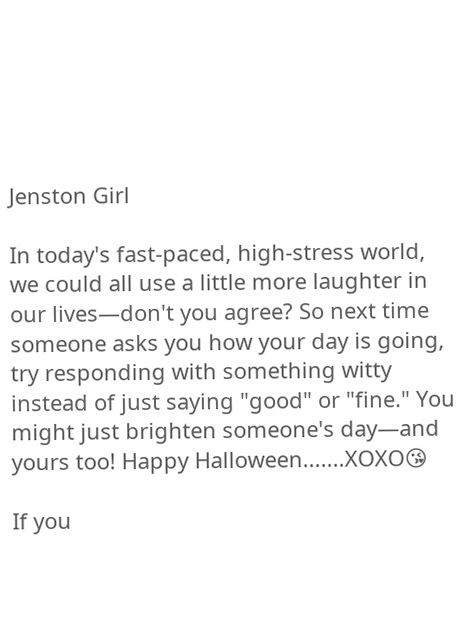Jenston Girl

In today's fast-paced, high-stress world, we could all use a little more laughter in our lives—don't you agree? So next time someone asks you how your day is going, try responding with something witty instead of just saying "good" or "fine." You might just brighten someone's day—and yours too! Happy Halloween.......XOXO😘

If you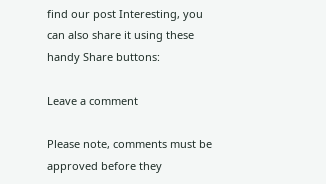find our post Interesting, you can also share it using these handy Share buttons:

Leave a comment

Please note, comments must be approved before they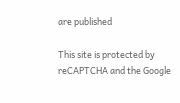are published

This site is protected by reCAPTCHA and the Google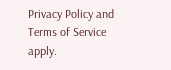Privacy Policy and Terms of Service apply.